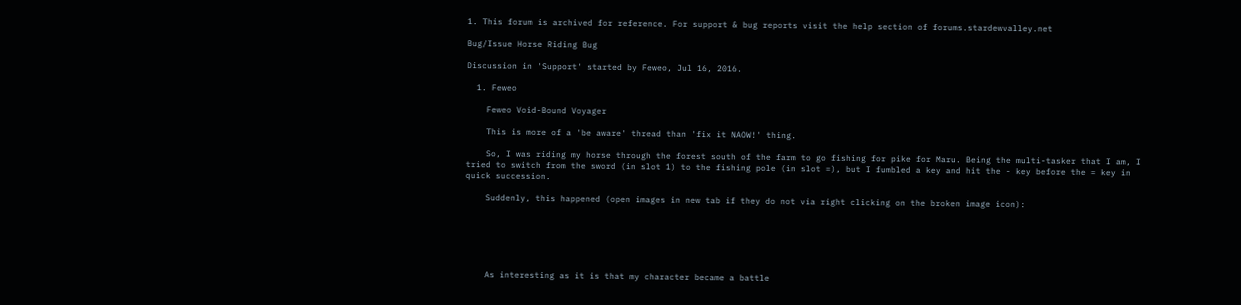1. This forum is archived for reference. For support & bug reports visit the help section of forums.stardewvalley.net

Bug/Issue Horse Riding Bug

Discussion in 'Support' started by Feweo, Jul 16, 2016.

  1. Feweo

    Feweo Void-Bound Voyager

    This is more of a 'be aware' thread than 'fix it NAOW!' thing.

    So, I was riding my horse through the forest south of the farm to go fishing for pike for Maru. Being the multi-tasker that I am, I tried to switch from the sword (in slot 1) to the fishing pole (in slot =), but I fumbled a key and hit the - key before the = key in quick succession.

    Suddenly, this happened (open images in new tab if they do not via right clicking on the broken image icon):






    As interesting as it is that my character became a battle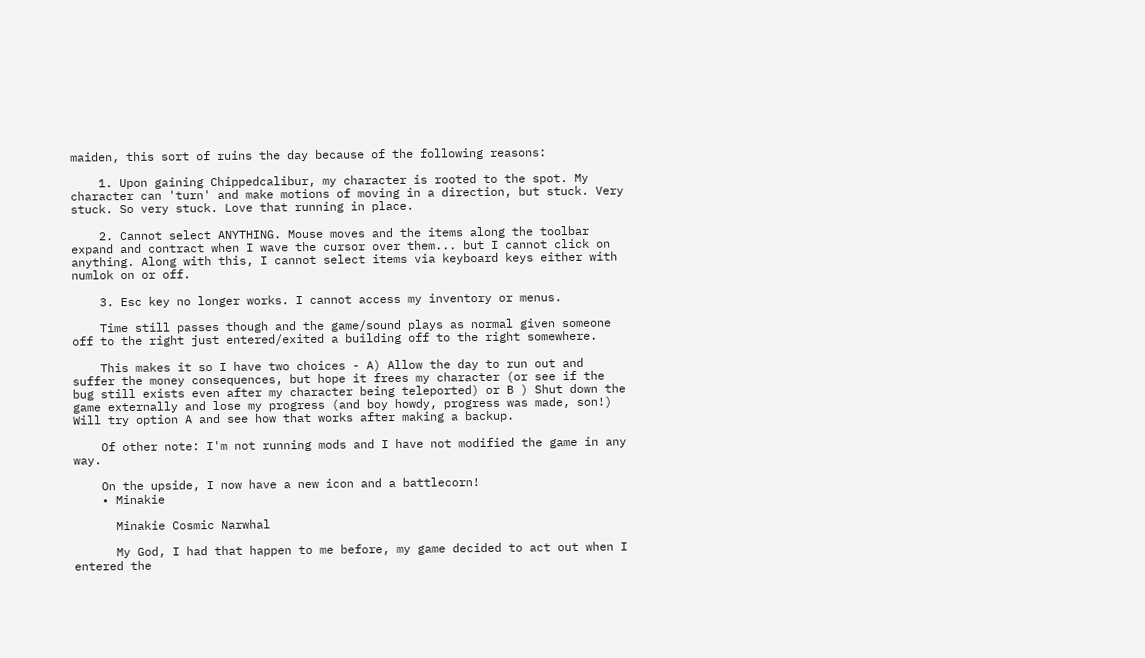maiden, this sort of ruins the day because of the following reasons:

    1. Upon gaining Chippedcalibur, my character is rooted to the spot. My character can 'turn' and make motions of moving in a direction, but stuck. Very stuck. So very stuck. Love that running in place.

    2. Cannot select ANYTHING. Mouse moves and the items along the toolbar expand and contract when I wave the cursor over them... but I cannot click on anything. Along with this, I cannot select items via keyboard keys either with numlok on or off.

    3. Esc key no longer works. I cannot access my inventory or menus.

    Time still passes though and the game/sound plays as normal given someone off to the right just entered/exited a building off to the right somewhere.

    This makes it so I have two choices - A) Allow the day to run out and suffer the money consequences, but hope it frees my character (or see if the bug still exists even after my character being teleported) or B ) Shut down the game externally and lose my progress (and boy howdy, progress was made, son!) Will try option A and see how that works after making a backup.

    Of other note: I'm not running mods and I have not modified the game in any way.

    On the upside, I now have a new icon and a battlecorn!
    • Minakie

      Minakie Cosmic Narwhal

      My God, I had that happen to me before, my game decided to act out when I entered the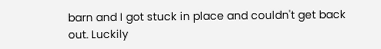barn and I got stuck in place and couldn't get back out. Luckily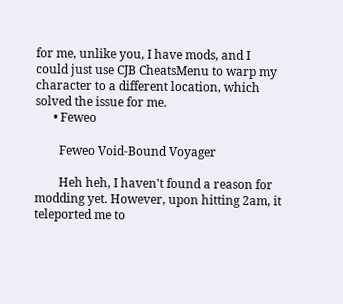for me, unlike you, I have mods, and I could just use CJB CheatsMenu to warp my character to a different location, which solved the issue for me.
      • Feweo

        Feweo Void-Bound Voyager

        Heh heh, I haven't found a reason for modding yet. However, upon hitting 2am, it teleported me to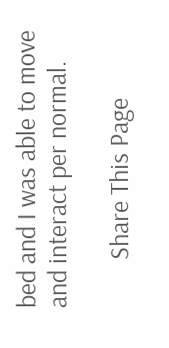bed and I was able to move and interact per normal.

        Share This Page